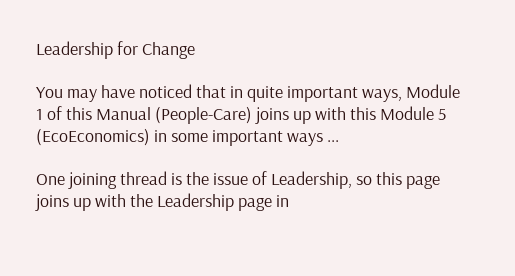Leadership for Change

You may have noticed that in quite important ways, Module 1 of this Manual (People-Care) joins up with this Module 5 (EcoEconomics) in some important ways ...

One joining thread is the issue of Leadership, so this page joins up with the Leadership page in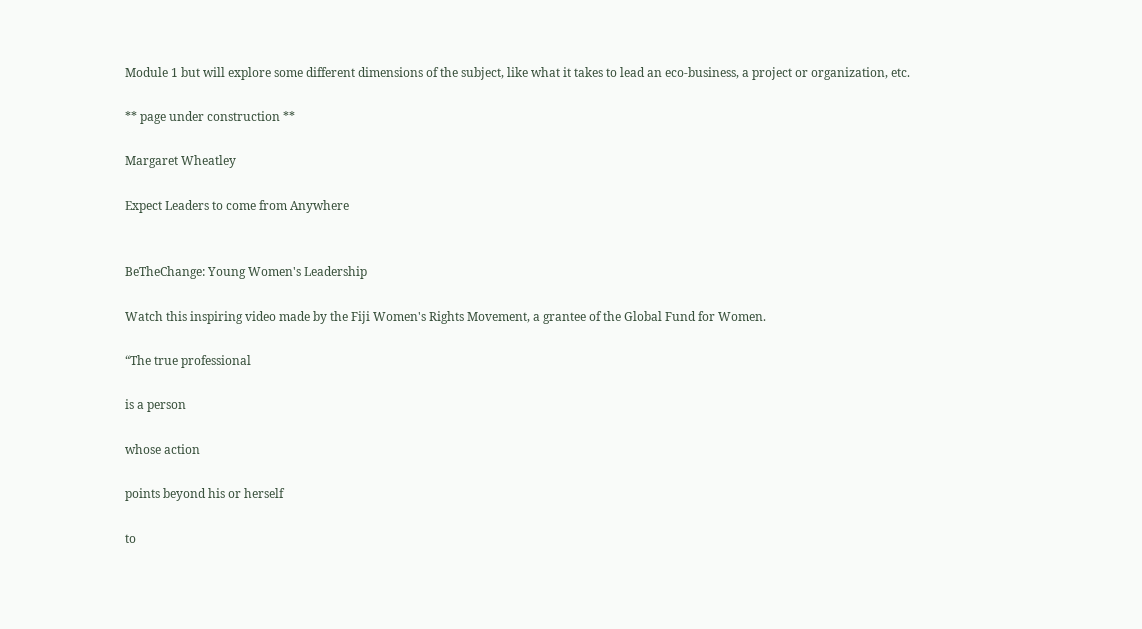Module 1 but will explore some different dimensions of the subject, like what it takes to lead an eco-business, a project or organization, etc.

** page under construction **

Margaret Wheatley

Expect Leaders to come from Anywhere


BeTheChange: Young Women's Leadership

Watch this inspiring video made by the Fiji Women's Rights Movement, a grantee of the Global Fund for Women.

“The true professional

is a person

whose action

points beyond his or herself

to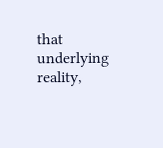that underlying reality,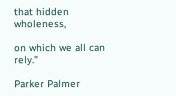that hidden wholeness,

on which we all can rely.”

Parker Palmer